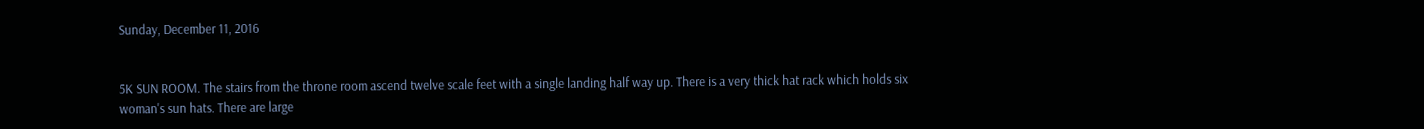Sunday, December 11, 2016


5K SUN ROOM. The stairs from the throne room ascend twelve scale feet with a single landing half way up. There is a very thick hat rack which holds six woman's sun hats. There are large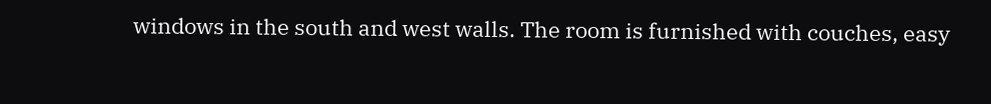windows in the south and west walls. The room is furnished with couches, easy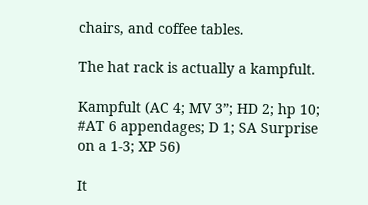chairs, and coffee tables.

The hat rack is actually a kampfult.

Kampfult (AC 4; MV 3”; HD 2; hp 10; #AT 6 appendages; D 1; SA Surprise on a 1-3; XP 56)

It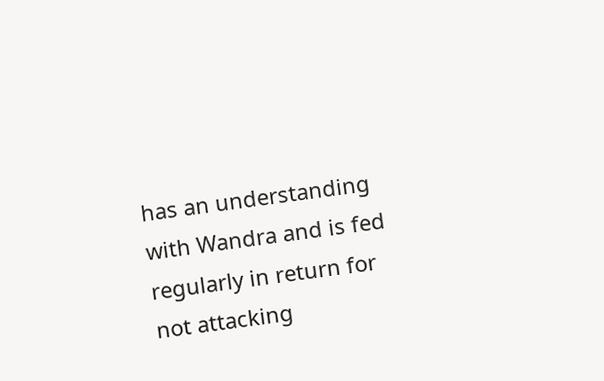has an understanding with Wandra and is fed regularly in return for not attacking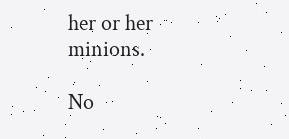her or her minions.

No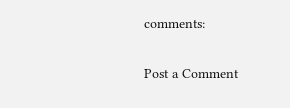comments:

Post a Comment